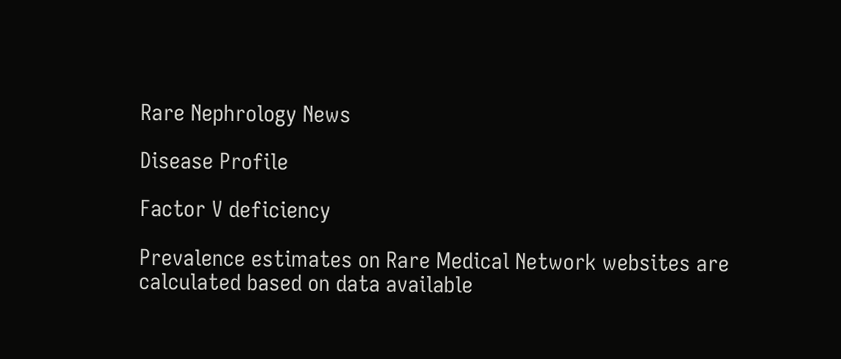Rare Nephrology News

Disease Profile

Factor V deficiency

Prevalence estimates on Rare Medical Network websites are calculated based on data available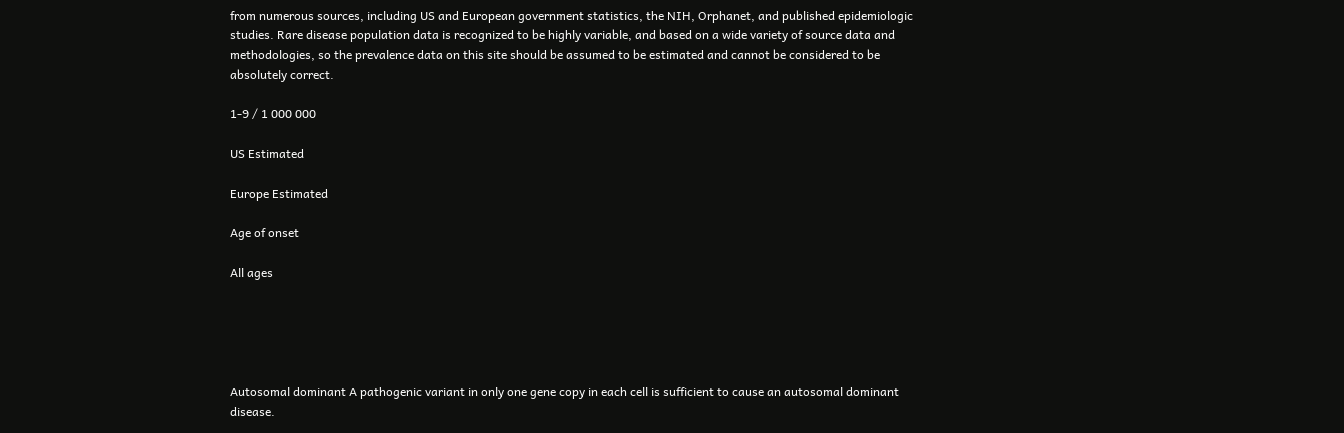from numerous sources, including US and European government statistics, the NIH, Orphanet, and published epidemiologic studies. Rare disease population data is recognized to be highly variable, and based on a wide variety of source data and methodologies, so the prevalence data on this site should be assumed to be estimated and cannot be considered to be absolutely correct.

1-9 / 1 000 000

US Estimated

Europe Estimated

Age of onset

All ages





Autosomal dominant A pathogenic variant in only one gene copy in each cell is sufficient to cause an autosomal dominant disease.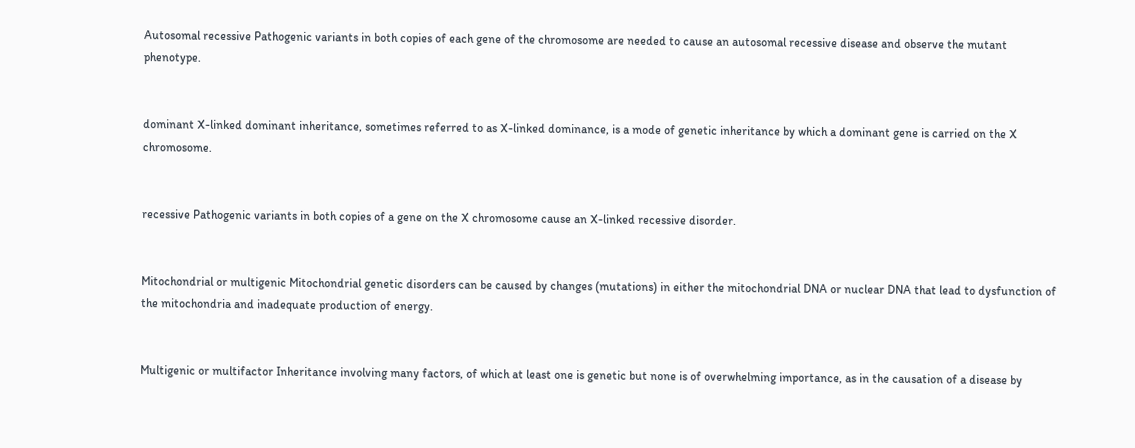Autosomal recessive Pathogenic variants in both copies of each gene of the chromosome are needed to cause an autosomal recessive disease and observe the mutant phenotype.


dominant X-linked dominant inheritance, sometimes referred to as X-linked dominance, is a mode of genetic inheritance by which a dominant gene is carried on the X chromosome.


recessive Pathogenic variants in both copies of a gene on the X chromosome cause an X-linked recessive disorder.


Mitochondrial or multigenic Mitochondrial genetic disorders can be caused by changes (mutations) in either the mitochondrial DNA or nuclear DNA that lead to dysfunction of the mitochondria and inadequate production of energy.


Multigenic or multifactor Inheritance involving many factors, of which at least one is genetic but none is of overwhelming importance, as in the causation of a disease by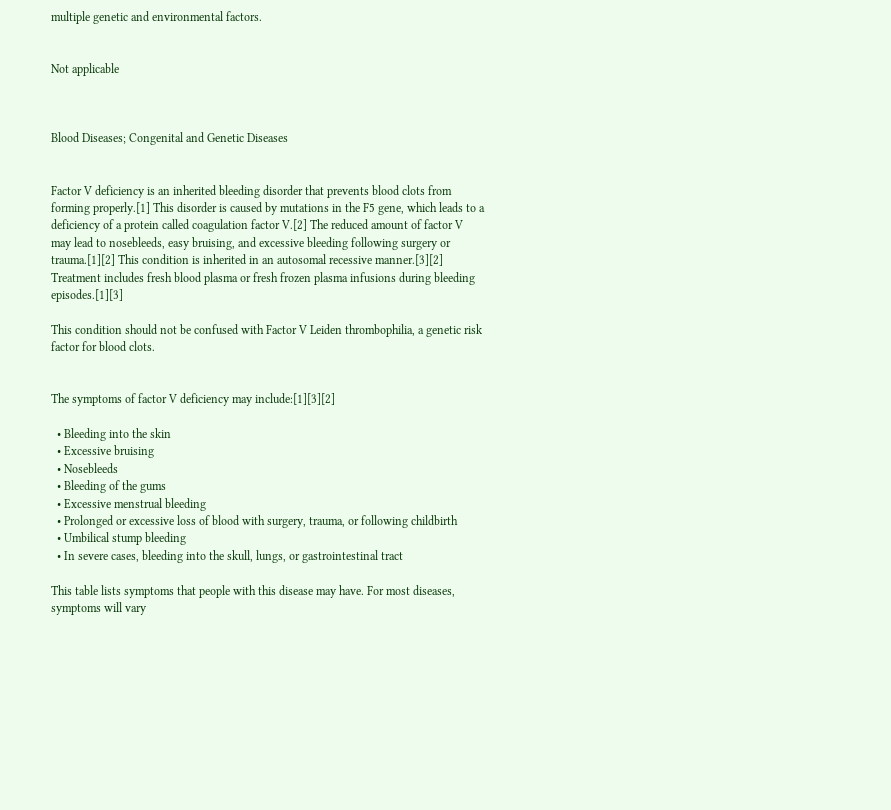multiple genetic and environmental factors.


Not applicable



Blood Diseases; Congenital and Genetic Diseases


Factor V deficiency is an inherited bleeding disorder that prevents blood clots from forming properly.[1] This disorder is caused by mutations in the F5 gene, which leads to a deficiency of a protein called coagulation factor V.[2] The reduced amount of factor V may lead to nosebleeds, easy bruising, and excessive bleeding following surgery or trauma.[1][2] This condition is inherited in an autosomal recessive manner.[3][2] Treatment includes fresh blood plasma or fresh frozen plasma infusions during bleeding episodes.[1][3]

This condition should not be confused with Factor V Leiden thrombophilia, a genetic risk factor for blood clots.


The symptoms of factor V deficiency may include:[1][3][2]

  • Bleeding into the skin
  • Excessive bruising
  • Nosebleeds
  • Bleeding of the gums
  • Excessive menstrual bleeding
  • Prolonged or excessive loss of blood with surgery, trauma, or following childbirth
  • Umbilical stump bleeding
  • In severe cases, bleeding into the skull, lungs, or gastrointestinal tract

This table lists symptoms that people with this disease may have. For most diseases, symptoms will vary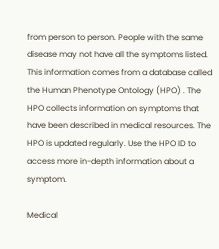from person to person. People with the same disease may not have all the symptoms listed. This information comes from a database called the Human Phenotype Ontology (HPO) . The HPO collects information on symptoms that have been described in medical resources. The HPO is updated regularly. Use the HPO ID to access more in-depth information about a symptom.

Medical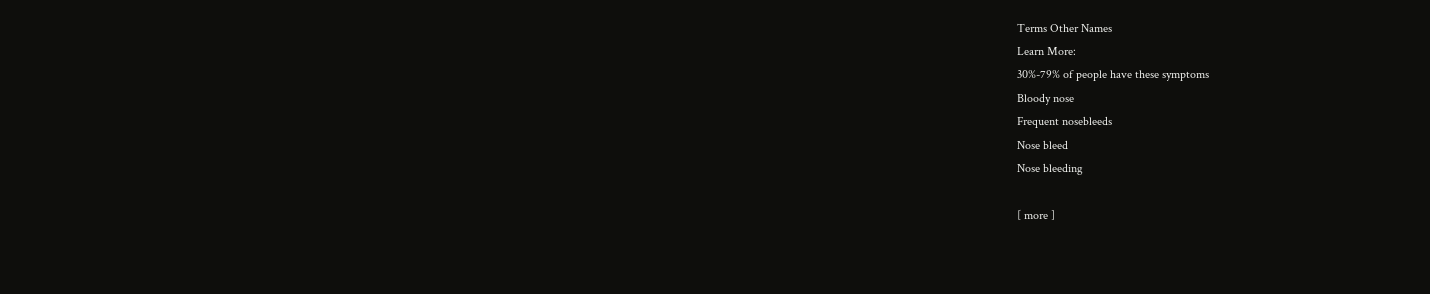Terms Other Names
Learn More:
30%-79% of people have these symptoms
Bloody nose
Frequent nosebleeds
Nose bleed
Nose bleeding

[ more ]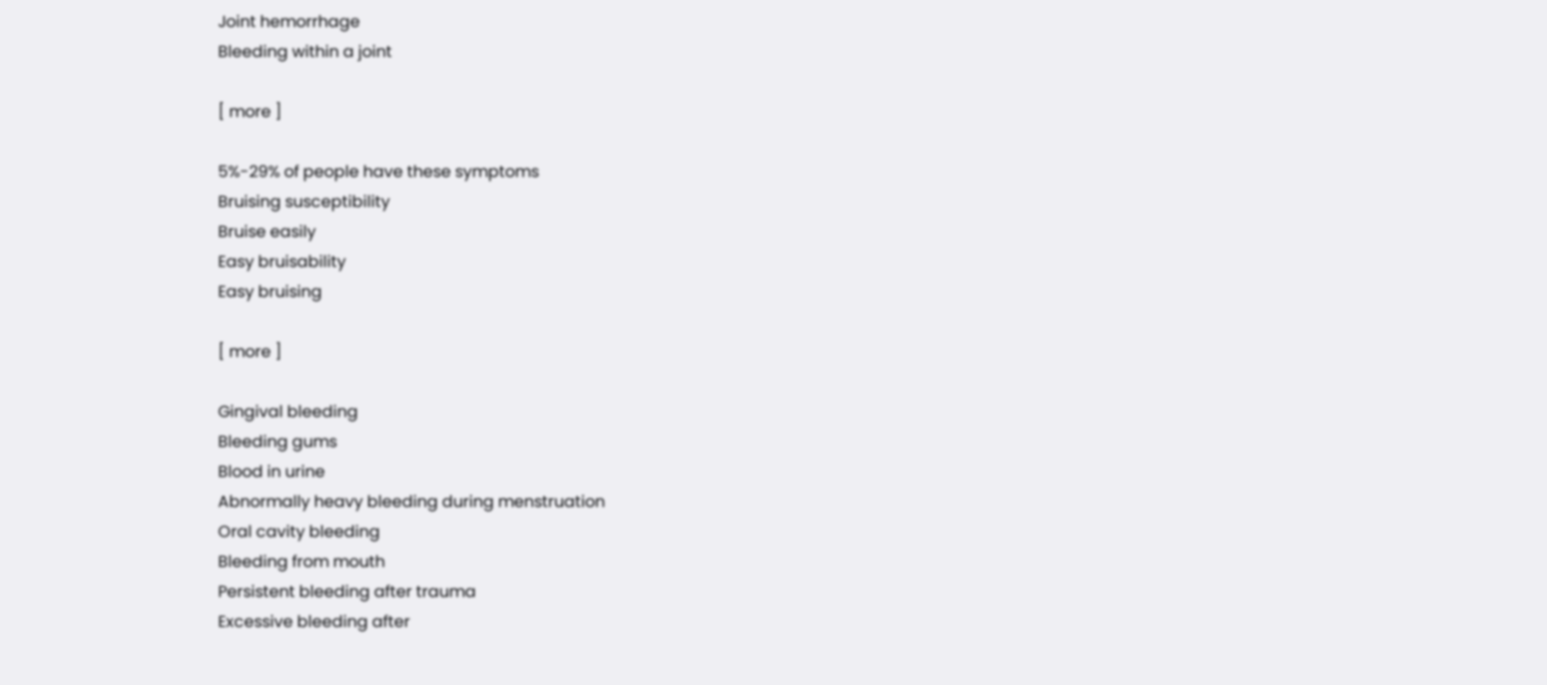Joint hemorrhage
Bleeding within a joint

[ more ]

5%-29% of people have these symptoms
Bruising susceptibility
Bruise easily
Easy bruisability
Easy bruising

[ more ]

Gingival bleeding
Bleeding gums
Blood in urine
Abnormally heavy bleeding during menstruation
Oral cavity bleeding
Bleeding from mouth
Persistent bleeding after trauma
Excessive bleeding after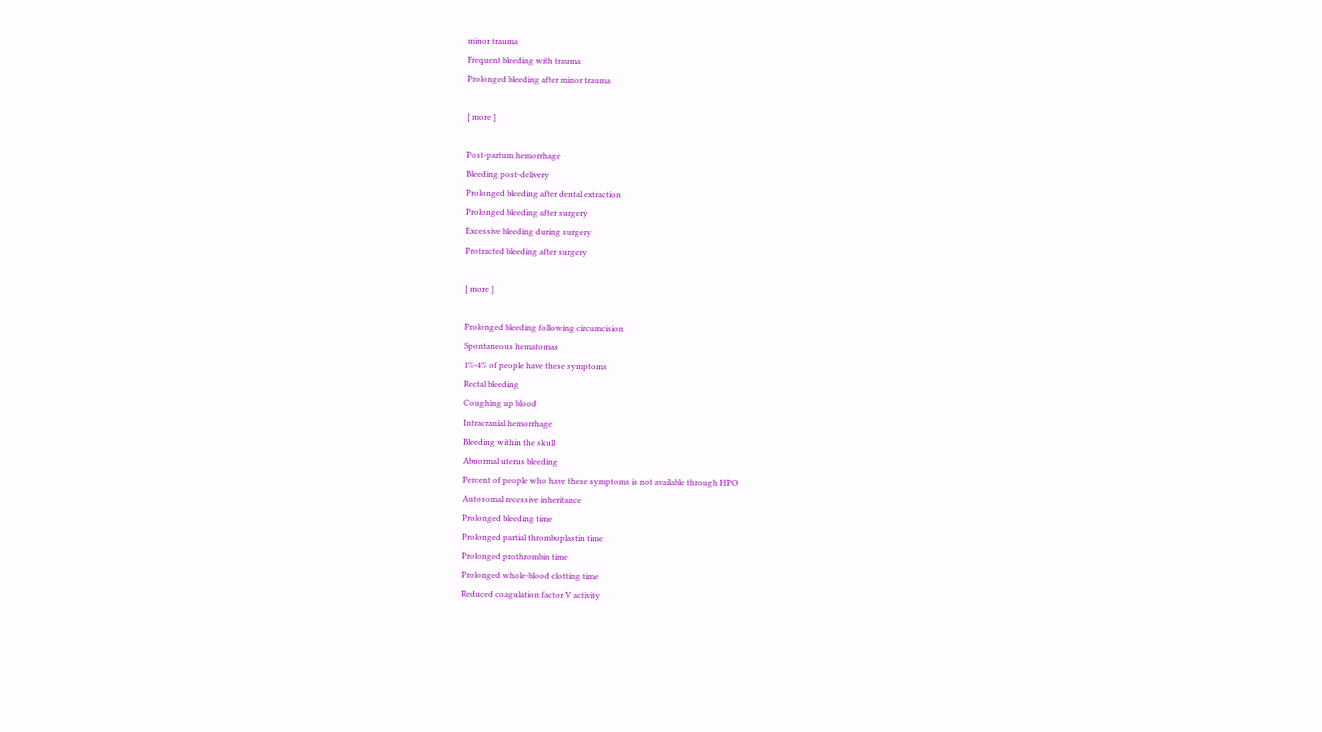minor trauma
Frequent bleeding with trauma
Prolonged bleeding after minor trauma

[ more ]

Post-partum hemorrhage
Bleeding post-delivery
Prolonged bleeding after dental extraction
Prolonged bleeding after surgery
Excessive bleeding during surgery
Protracted bleeding after surgery

[ more ]

Prolonged bleeding following circumcision
Spontaneous hematomas
1%-4% of people have these symptoms
Rectal bleeding
Coughing up blood
Intracranial hemorrhage
Bleeding within the skull
Abnormal uterus bleeding
Percent of people who have these symptoms is not available through HPO
Autosomal recessive inheritance
Prolonged bleeding time
Prolonged partial thromboplastin time
Prolonged prothrombin time
Prolonged whole-blood clotting time
Reduced coagulation factor V activity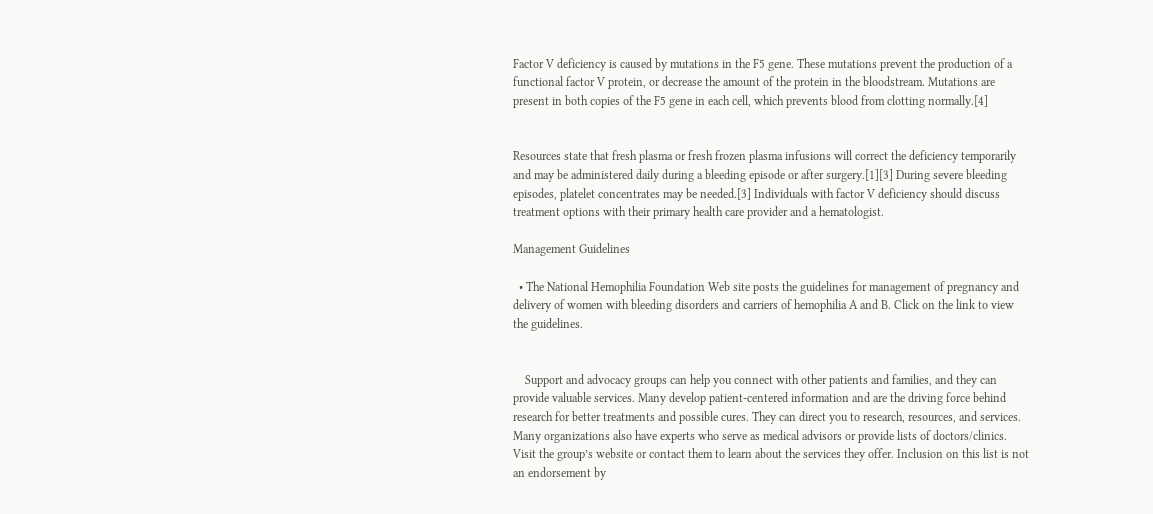Factor V deficiency is caused by mutations in the F5 gene. These mutations prevent the production of a functional factor V protein, or decrease the amount of the protein in the bloodstream. Mutations are present in both copies of the F5 gene in each cell, which prevents blood from clotting normally.[4]


Resources state that fresh plasma or fresh frozen plasma infusions will correct the deficiency temporarily and may be administered daily during a bleeding episode or after surgery.[1][3] During severe bleeding episodes, platelet concentrates may be needed.[3] Individuals with factor V deficiency should discuss treatment options with their primary health care provider and a hematologist.

Management Guidelines

  • The National Hemophilia Foundation Web site posts the guidelines for management of pregnancy and delivery of women with bleeding disorders and carriers of hemophilia A and B. Click on the link to view the guidelines.


    Support and advocacy groups can help you connect with other patients and families, and they can provide valuable services. Many develop patient-centered information and are the driving force behind research for better treatments and possible cures. They can direct you to research, resources, and services. Many organizations also have experts who serve as medical advisors or provide lists of doctors/clinics. Visit the group’s website or contact them to learn about the services they offer. Inclusion on this list is not an endorsement by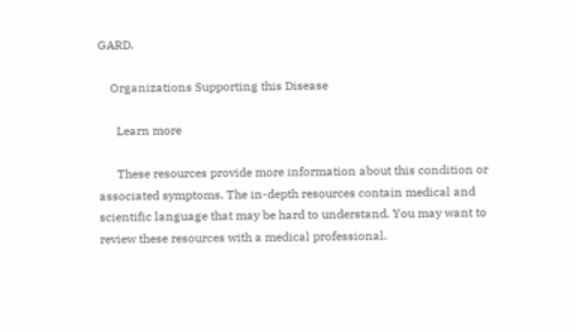GARD.

    Organizations Supporting this Disease

      Learn more

      These resources provide more information about this condition or associated symptoms. The in-depth resources contain medical and scientific language that may be hard to understand. You may want to review these resources with a medical professional.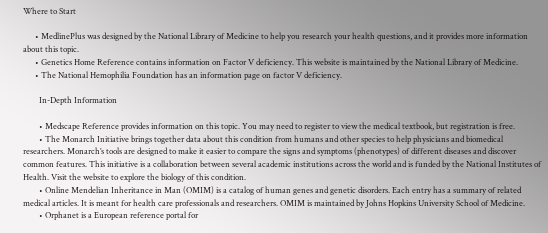Where to Start

      • MedlinePlus was designed by the National Library of Medicine to help you research your health questions, and it provides more information about this topic.
      • Genetics Home Reference contains information on Factor V deficiency. This website is maintained by the National Library of Medicine.
      • The National Hemophilia Foundation has an information page on factor V deficiency.

        In-Depth Information

        • Medscape Reference provides information on this topic. You may need to register to view the medical textbook, but registration is free.
        • The Monarch Initiative brings together data about this condition from humans and other species to help physicians and biomedical researchers. Monarch’s tools are designed to make it easier to compare the signs and symptoms (phenotypes) of different diseases and discover common features. This initiative is a collaboration between several academic institutions across the world and is funded by the National Institutes of Health. Visit the website to explore the biology of this condition.
        • Online Mendelian Inheritance in Man (OMIM) is a catalog of human genes and genetic disorders. Each entry has a summary of related medical articles. It is meant for health care professionals and researchers. OMIM is maintained by Johns Hopkins University School of Medicine.
        • Orphanet is a European reference portal for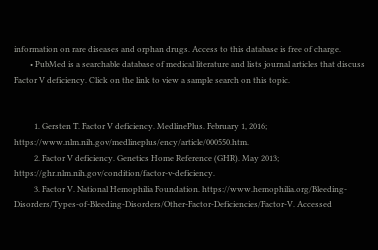information on rare diseases and orphan drugs. Access to this database is free of charge.
        • PubMed is a searchable database of medical literature and lists journal articles that discuss Factor V deficiency. Click on the link to view a sample search on this topic.


          1. Gersten T. Factor V deficiency. MedlinePlus. February 1, 2016; https://www.nlm.nih.gov/medlineplus/ency/article/000550.htm.
          2. Factor V deficiency. Genetics Home Reference (GHR). May 2013; https://ghr.nlm.nih.gov/condition/factor-v-deficiency.
          3. Factor V. National Hemophilia Foundation. https://www.hemophilia.org/Bleeding-Disorders/Types-of-Bleeding-Disorders/Other-Factor-Deficiencies/Factor-V. Accessed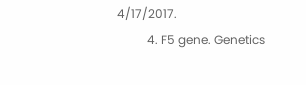4/17/2017.
          4. F5 gene. Genetics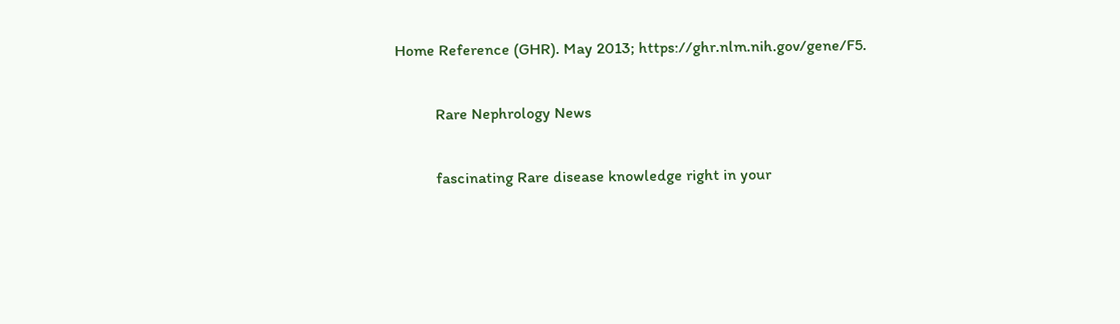Home Reference (GHR). May 2013; https://ghr.nlm.nih.gov/gene/F5.

          Rare Nephrology News

          fascinating Rare disease knowledge right in your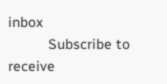inbox
          Subscribe to receive